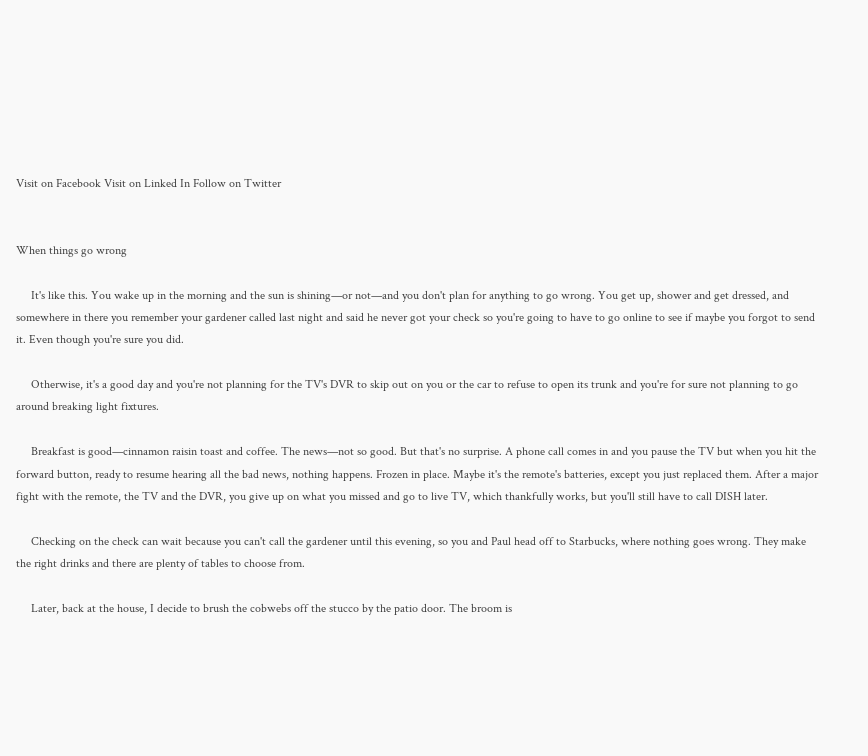Visit on Facebook Visit on Linked In Follow on Twitter


When things go wrong

     It's like this. You wake up in the morning and the sun is shining—or not—and you don't plan for anything to go wrong. You get up, shower and get dressed, and somewhere in there you remember your gardener called last night and said he never got your check so you're going to have to go online to see if maybe you forgot to send it. Even though you're sure you did.

     Otherwise, it's a good day and you're not planning for the TV's DVR to skip out on you or the car to refuse to open its trunk and you're for sure not planning to go around breaking light fixtures.

     Breakfast is good—cinnamon raisin toast and coffee. The news—not so good. But that's no surprise. A phone call comes in and you pause the TV but when you hit the forward button, ready to resume hearing all the bad news, nothing happens. Frozen in place. Maybe it's the remote's batteries, except you just replaced them. After a major fight with the remote, the TV and the DVR, you give up on what you missed and go to live TV, which thankfully works, but you'll still have to call DISH later.

     Checking on the check can wait because you can't call the gardener until this evening, so you and Paul head off to Starbucks, where nothing goes wrong. They make the right drinks and there are plenty of tables to choose from.

     Later, back at the house, I decide to brush the cobwebs off the stucco by the patio door. The broom is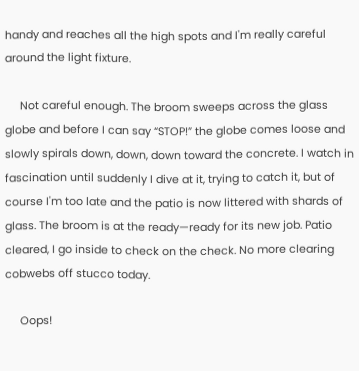handy and reaches all the high spots and I'm really careful around the light fixture.

     Not careful enough. The broom sweeps across the glass globe and before I can say “STOP!” the globe comes loose and slowly spirals down, down, down toward the concrete. I watch in fascination until suddenly I dive at it, trying to catch it, but of course I'm too late and the patio is now littered with shards of glass. The broom is at the ready—ready for its new job. Patio cleared, I go inside to check on the check. No more clearing cobwebs off stucco today.

     Oops!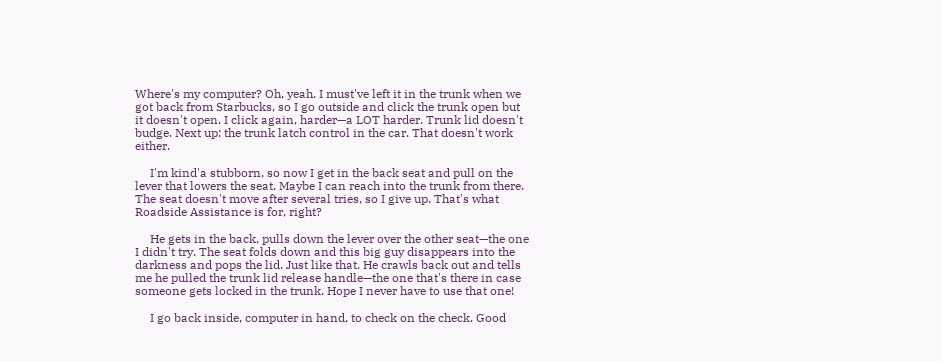Where's my computer? Oh, yeah. I must've left it in the trunk when we got back from Starbucks, so I go outside and click the trunk open but it doesn't open. I click again, harder—a LOT harder. Trunk lid doesn't budge. Next up: the trunk latch control in the car. That doesn't work either.

     I'm kind'a stubborn, so now I get in the back seat and pull on the lever that lowers the seat. Maybe I can reach into the trunk from there. The seat doesn't move after several tries, so I give up. That's what Roadside Assistance is for, right?

     He gets in the back, pulls down the lever over the other seat—the one I didn't try. The seat folds down and this big guy disappears into the darkness and pops the lid. Just like that. He crawls back out and tells me he pulled the trunk lid release handle—the one that's there in case someone gets locked in the trunk. Hope I never have to use that one!

     I go back inside, computer in hand, to check on the check. Good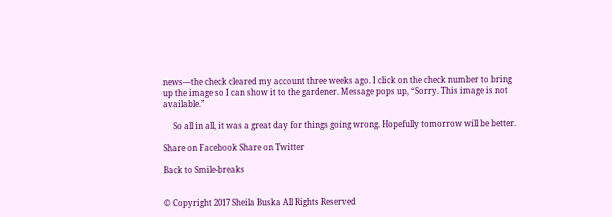news—the check cleared my account three weeks ago. I click on the check number to bring up the image so I can show it to the gardener. Message pops up, “Sorry. This image is not available.”

     So all in all, it was a great day for things going wrong. Hopefully tomorrow will be better.

Share on Facebook Share on Twitter

Back to Smile-breaks


© Copyright 2017 Sheila Buska All Rights Reserved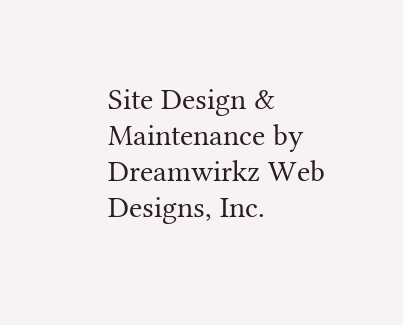Site Design & Maintenance by Dreamwirkz Web Designs, Inc.